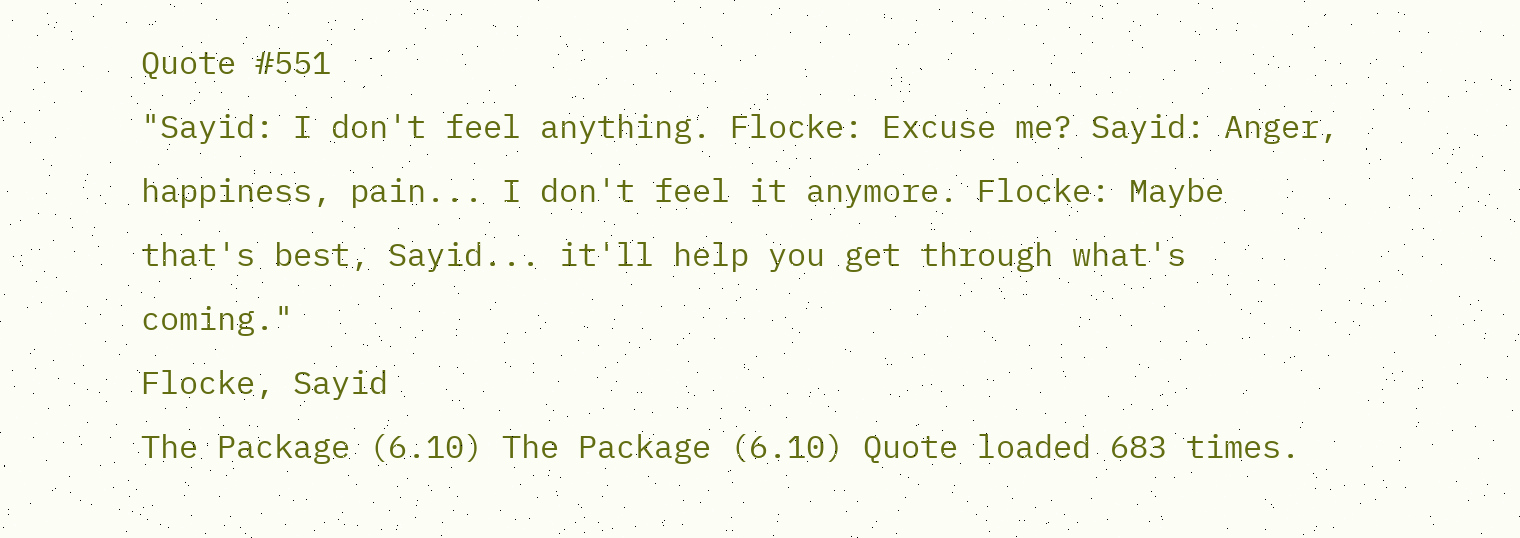Quote #551
"Sayid: I don't feel anything. Flocke: Excuse me? Sayid: Anger, happiness, pain... I don't feel it anymore. Flocke: Maybe that's best, Sayid... it'll help you get through what's coming."
Flocke, Sayid
The Package (6.10) The Package (6.10) Quote loaded 683 times.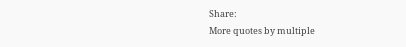Share:
More quotes by multiple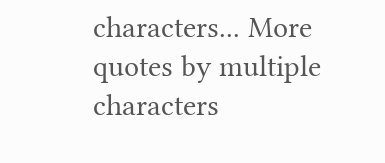characters... More quotes by multiple characters